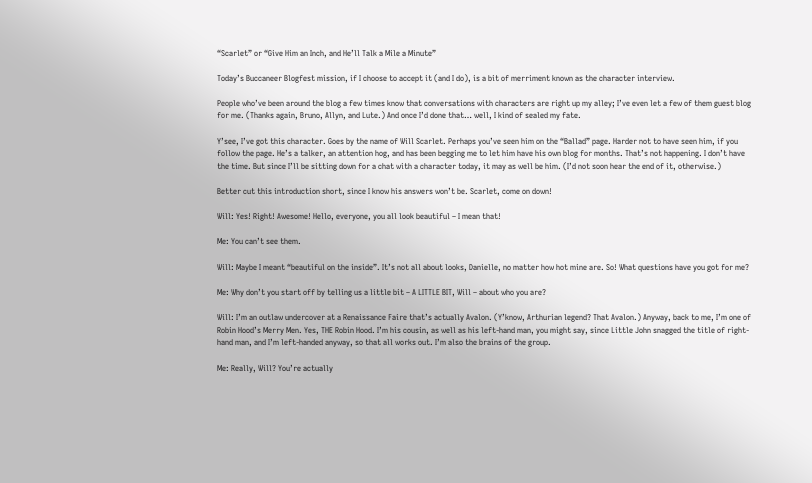“Scarlet” or “Give Him an Inch, and He’ll Talk a Mile a Minute”

Today’s Buccaneer Blogfest mission, if I choose to accept it (and I do), is a bit of merriment known as the character interview.

People who’ve been around the blog a few times know that conversations with characters are right up my alley; I’ve even let a few of them guest blog for me. (Thanks again, Bruno, Allyn, and Lute.) And once I’d done that… well, I kind of sealed my fate.

Y’see, I’ve got this character. Goes by the name of Will Scarlet. Perhaps you’ve seen him on the “Ballad” page. Harder not to have seen him, if you follow the page. He’s a talker, an attention hog, and has been begging me to let him have his own blog for months. That’s not happening. I don’t have the time. But since I’ll be sitting down for a chat with a character today, it may as well be him. (I’d not soon hear the end of it, otherwise.)

Better cut this introduction short, since I know his answers won’t be. Scarlet, come on down!

Will: Yes! Right! Awesome! Hello, everyone, you all look beautiful – I mean that!

Me: You can’t see them.

Will: Maybe I meant “beautiful on the inside”. It’s not all about looks, Danielle, no matter how hot mine are. So! What questions have you got for me?

Me: Why don’t you start off by telling us a little bit – A LITTLE BIT, Will – about who you are?

Will: I’m an outlaw undercover at a Renaissance Faire that’s actually Avalon. (Y’know, Arthurian legend? That Avalon.) Anyway, back to me, I’m one of Robin Hood’s Merry Men. Yes, THE Robin Hood. I’m his cousin, as well as his left-hand man, you might say, since Little John snagged the title of right-hand man, and I’m left-handed anyway, so that all works out. I’m also the brains of the group.

Me: Really, Will? You’re actually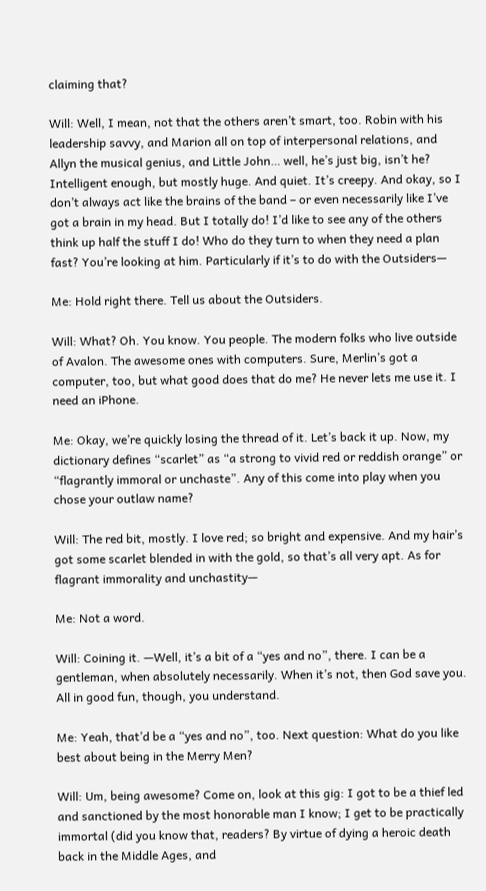claiming that?

Will: Well, I mean, not that the others aren’t smart, too. Robin with his leadership savvy, and Marion all on top of interpersonal relations, and Allyn the musical genius, and Little John… well, he’s just big, isn’t he? Intelligent enough, but mostly huge. And quiet. It’s creepy. And okay, so I don’t always act like the brains of the band – or even necessarily like I’ve got a brain in my head. But I totally do! I’d like to see any of the others think up half the stuff I do! Who do they turn to when they need a plan fast? You’re looking at him. Particularly if it’s to do with the Outsiders—

Me: Hold right there. Tell us about the Outsiders.

Will: What? Oh. You know. You people. The modern folks who live outside of Avalon. The awesome ones with computers. Sure, Merlin’s got a computer, too, but what good does that do me? He never lets me use it. I need an iPhone.

Me: Okay, we’re quickly losing the thread of it. Let’s back it up. Now, my dictionary defines “scarlet” as “a strong to vivid red or reddish orange” or “flagrantly immoral or unchaste”. Any of this come into play when you chose your outlaw name?

Will: The red bit, mostly. I love red; so bright and expensive. And my hair’s got some scarlet blended in with the gold, so that’s all very apt. As for flagrant immorality and unchastity—

Me: Not a word.

Will: Coining it. —Well, it’s a bit of a “yes and no”, there. I can be a gentleman, when absolutely necessarily. When it’s not, then God save you. All in good fun, though, you understand.

Me: Yeah, that’d be a “yes and no”, too. Next question: What do you like best about being in the Merry Men?

Will: Um, being awesome? Come on, look at this gig: I got to be a thief led and sanctioned by the most honorable man I know; I get to be practically immortal (did you know that, readers? By virtue of dying a heroic death back in the Middle Ages, and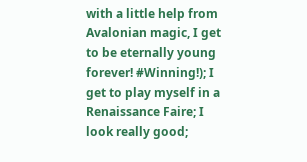with a little help from Avalonian magic, I get to be eternally young forever! #Winning!); I get to play myself in a Renaissance Faire; I look really good;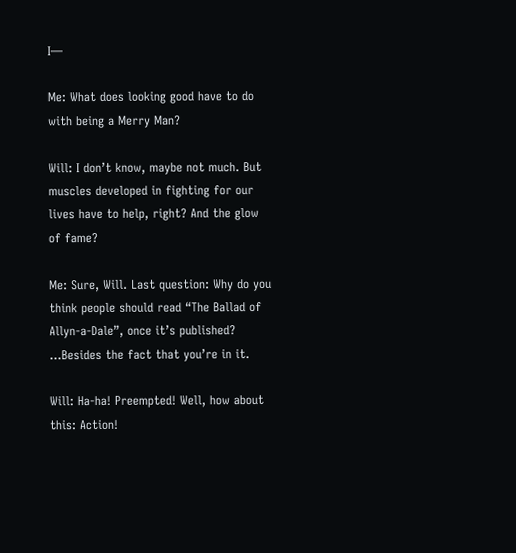I—

Me: What does looking good have to do with being a Merry Man?

Will: I don’t know, maybe not much. But muscles developed in fighting for our lives have to help, right? And the glow of fame?

Me: Sure, Will. Last question: Why do you think people should read “The Ballad of Allyn-a-Dale”, once it’s published? …Besides the fact that you’re in it.

Will: Ha-ha! Preempted! Well, how about this: Action!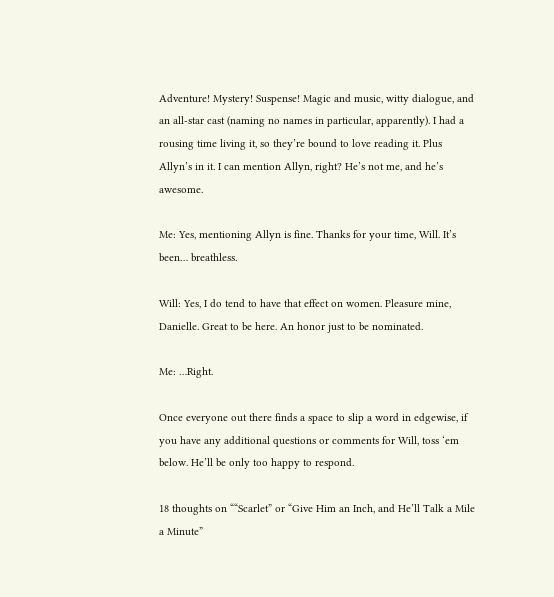Adventure! Mystery! Suspense! Magic and music, witty dialogue, and an all-star cast (naming no names in particular, apparently). I had a rousing time living it, so they’re bound to love reading it. Plus Allyn’s in it. I can mention Allyn, right? He’s not me, and he’s awesome.

Me: Yes, mentioning Allyn is fine. Thanks for your time, Will. It’s been… breathless.

Will: Yes, I do tend to have that effect on women. Pleasure mine, Danielle. Great to be here. An honor just to be nominated.

Me: …Right.

Once everyone out there finds a space to slip a word in edgewise, if you have any additional questions or comments for Will, toss ‘em below. He’ll be only too happy to respond.

18 thoughts on ““Scarlet” or “Give Him an Inch, and He’ll Talk a Mile a Minute”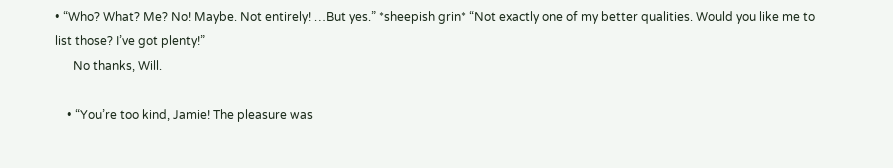• “Who? What? Me? No! Maybe. Not entirely! …But yes.” *sheepish grin* “Not exactly one of my better qualities. Would you like me to list those? I’ve got plenty!”
      No thanks, Will.

    • “You’re too kind, Jamie! The pleasure was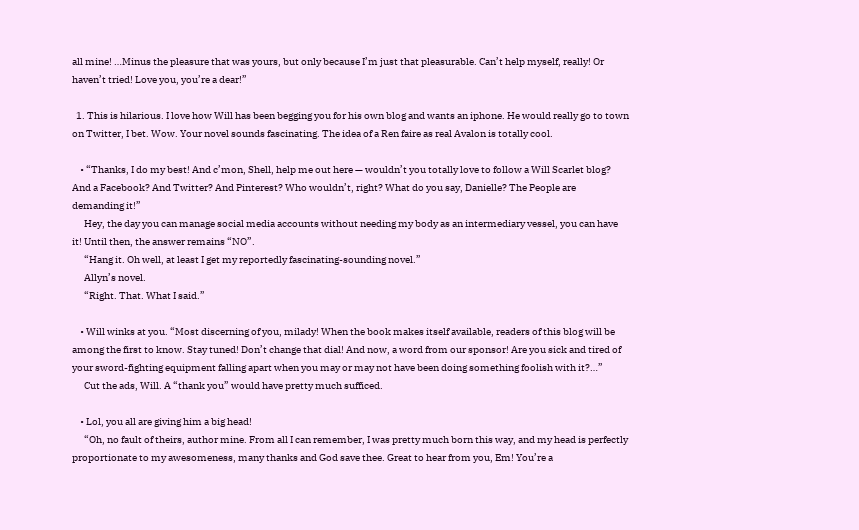all mine! …Minus the pleasure that was yours, but only because I’m just that pleasurable. Can’t help myself, really! Or haven’t tried! Love you, you’re a dear!”

  1. This is hilarious. I love how Will has been begging you for his own blog and wants an iphone. He would really go to town on Twitter, I bet. Wow. Your novel sounds fascinating. The idea of a Ren faire as real Avalon is totally cool.

    • “Thanks, I do my best! And c’mon, Shell, help me out here — wouldn’t you totally love to follow a Will Scarlet blog? And a Facebook? And Twitter? And Pinterest? Who wouldn’t, right? What do you say, Danielle? The People are demanding it!”
      Hey, the day you can manage social media accounts without needing my body as an intermediary vessel, you can have it! Until then, the answer remains “NO”.
      “Hang it. Oh well, at least I get my reportedly fascinating-sounding novel.”
      Allyn’s novel.
      “Right. That. What I said.”

    • Will winks at you. “Most discerning of you, milady! When the book makes itself available, readers of this blog will be among the first to know. Stay tuned! Don’t change that dial! And now, a word from our sponsor! Are you sick and tired of your sword-fighting equipment falling apart when you may or may not have been doing something foolish with it?…”
      Cut the ads, Will. A “thank you” would have pretty much sufficed.

    • Lol, you all are giving him a big head!
      “Oh, no fault of theirs, author mine. From all I can remember, I was pretty much born this way, and my head is perfectly proportionate to my awesomeness, many thanks and God save thee. Great to hear from you, Em! You’re a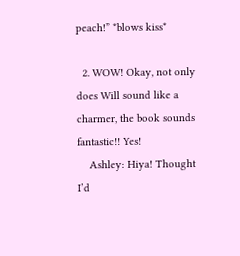peach!” *blows kiss*

  2. WOW! Okay, not only does Will sound like a charmer, the book sounds fantastic!! Yes!
    Ashley: Hiya! Thought I’d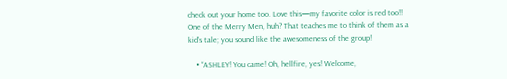check out your home too. Love this—my favorite color is red too!! One of the Merry Men, huh? That teaches me to think of them as a kid’s tale; you sound like the awesomeness of the group!

    • “ASHLEY! You came! Oh, hellfire, yes! Welcome,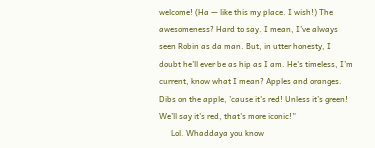welcome! (Ha — like this my place. I wish!) The awesomeness? Hard to say. I mean, I’ve always seen Robin as da man. But, in utter honesty, I doubt he’ll ever be as hip as I am. He’s timeless, I’m current, know what I mean? Apples and oranges. Dibs on the apple, ’cause it’s red! Unless it’s green! We’ll say it’s red, that’s more iconic!”
      Lol. Whaddaya you know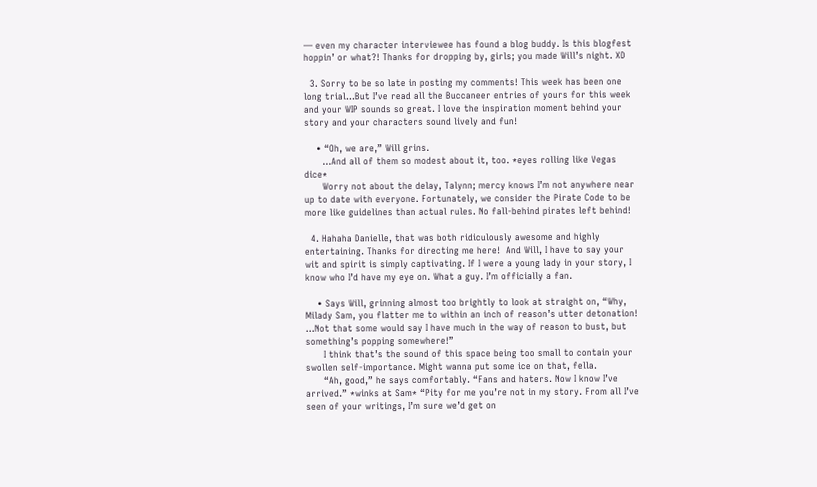— even my character interviewee has found a blog buddy. Is this blogfest hoppin’ or what?! Thanks for dropping by, girls; you made Will’s night. XD

  3. Sorry to be so late in posting my comments! This week has been one long trial…But I’ve read all the Buccaneer entries of yours for this week and your WIP sounds so great. I love the inspiration moment behind your story and your characters sound lively and fun!

    • “Oh, we are,” Will grins.
      …And all of them so modest about it, too. *eyes rolling like Vegas dice*
      Worry not about the delay, Talynn; mercy knows I’m not anywhere near up to date with everyone. Fortunately, we consider the Pirate Code to be more like guidelines than actual rules. No fall-behind pirates left behind!

  4. Hahaha Danielle, that was both ridiculously awesome and highly entertaining. Thanks for directing me here!  And Will, I have to say your wit and spirit is simply captivating. If I were a young lady in your story, I know who I’d have my eye on. What a guy. I’m officially a fan.

    • Says Will, grinning almost too brightly to look at straight on, “Why, Milady Sam, you flatter me to within an inch of reason’s utter detonation! …Not that some would say I have much in the way of reason to bust, but something’s popping somewhere!”
      I think that’s the sound of this space being too small to contain your swollen self-importance. Might wanna put some ice on that, fella.
      “Ah, good,” he says comfortably. “Fans and haters. Now I know I’ve arrived.” *winks at Sam* “Pity for me you’re not in my story. From all I’ve seen of your writings, I’m sure we’d get on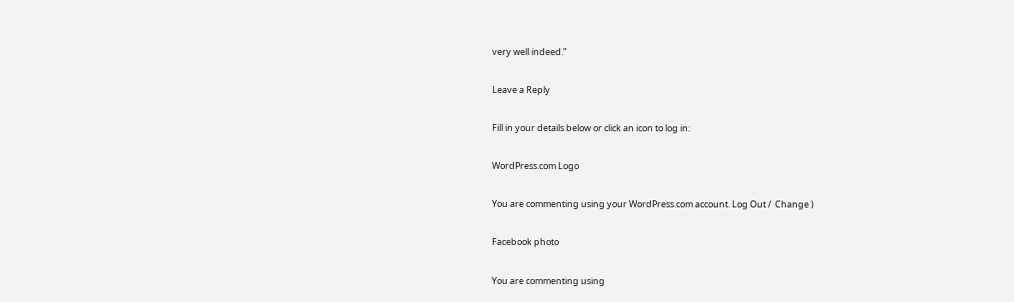very well indeed.”

Leave a Reply

Fill in your details below or click an icon to log in:

WordPress.com Logo

You are commenting using your WordPress.com account. Log Out /  Change )

Facebook photo

You are commenting using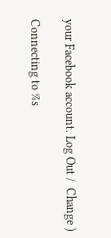your Facebook account. Log Out /  Change )

Connecting to %s